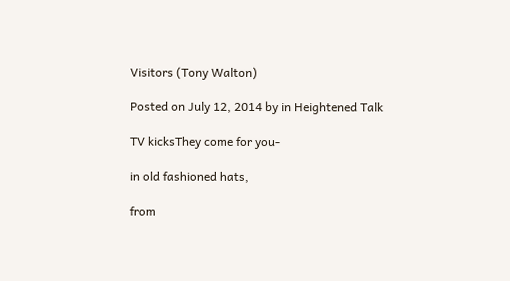Visitors (Tony Walton)

Posted on July 12, 2014 by in Heightened Talk

TV kicksThey come for you-

in old fashioned hats,

from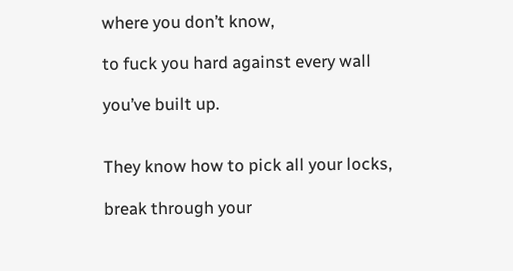where you don’t know,

to fuck you hard against every wall

you’ve built up.


They know how to pick all your locks,

break through your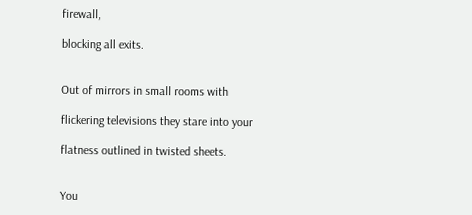firewall,

blocking all exits.


Out of mirrors in small rooms with

flickering televisions they stare into your

flatness outlined in twisted sheets.


You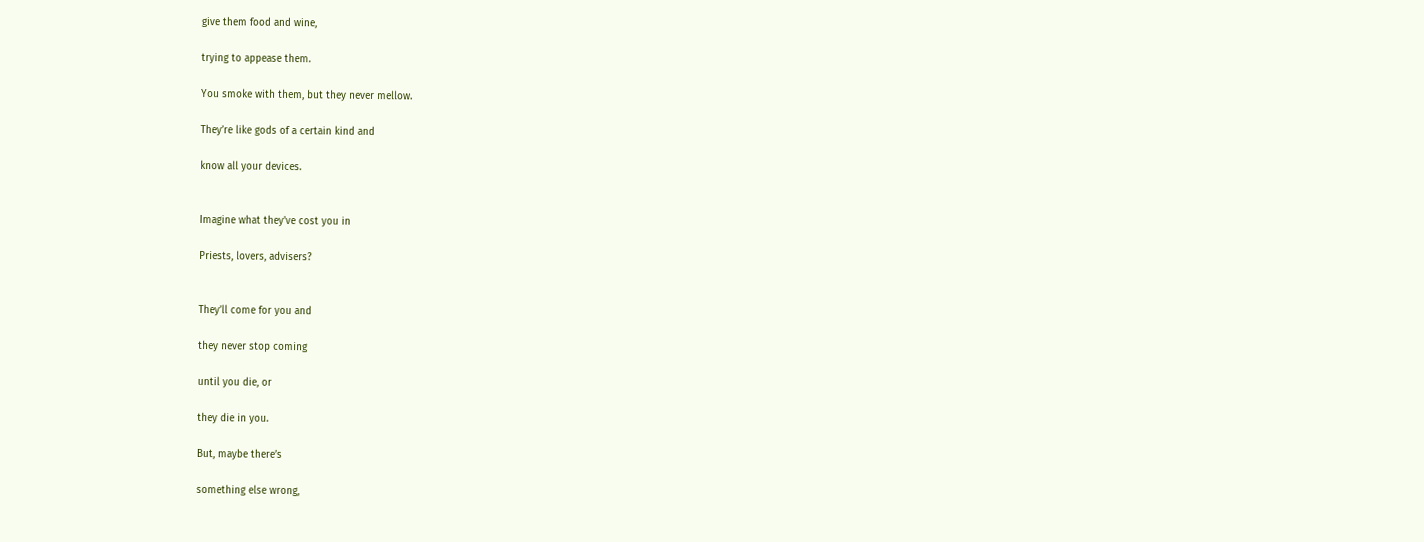give them food and wine,

trying to appease them.

You smoke with them, but they never mellow.

They’re like gods of a certain kind and

know all your devices.


Imagine what they’ve cost you in

Priests, lovers, advisers?


They’ll come for you and

they never stop coming

until you die, or

they die in you.

But, maybe there’s

something else wrong,